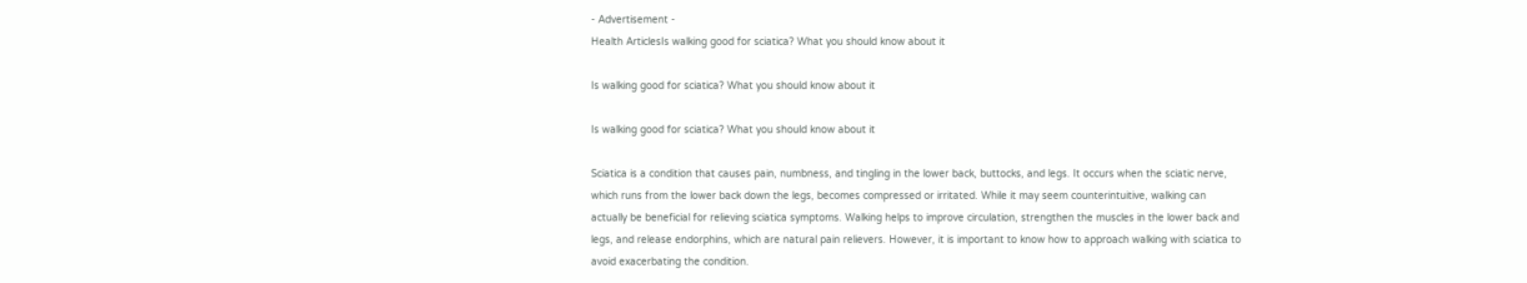- Advertisement -
Health ArticlesIs walking good for sciatica? What you should know about it

Is walking good for sciatica? What you should know about it

Is walking good for sciatica? What you should know about it

Sciatica is a condition that causes pain, numbness, and tingling in the lower back, buttocks, and legs. It occurs when the sciatic nerve, which runs from the lower back down the legs, becomes compressed or irritated. While it may seem counterintuitive, walking can actually be beneficial for relieving sciatica symptoms. Walking helps to improve circulation, strengthen the muscles in the lower back and legs, and release endorphins, which are natural pain relievers. However, it is important to know how to approach walking with sciatica to avoid exacerbating the condition.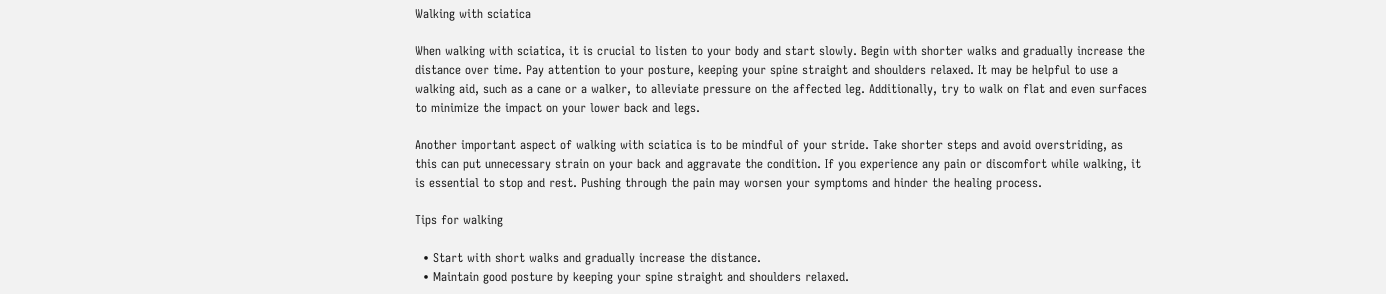Walking with sciatica

When walking with sciatica, it is crucial to listen to your body and start slowly. Begin with shorter walks and gradually increase the distance over time. Pay attention to your posture, keeping your spine straight and shoulders relaxed. It may be helpful to use a walking aid, such as a cane or a walker, to alleviate pressure on the affected leg. Additionally, try to walk on flat and even surfaces to minimize the impact on your lower back and legs.

Another important aspect of walking with sciatica is to be mindful of your stride. Take shorter steps and avoid overstriding, as this can put unnecessary strain on your back and aggravate the condition. If you experience any pain or discomfort while walking, it is essential to stop and rest. Pushing through the pain may worsen your symptoms and hinder the healing process.

Tips for walking

  • Start with short walks and gradually increase the distance.
  • Maintain good posture by keeping your spine straight and shoulders relaxed.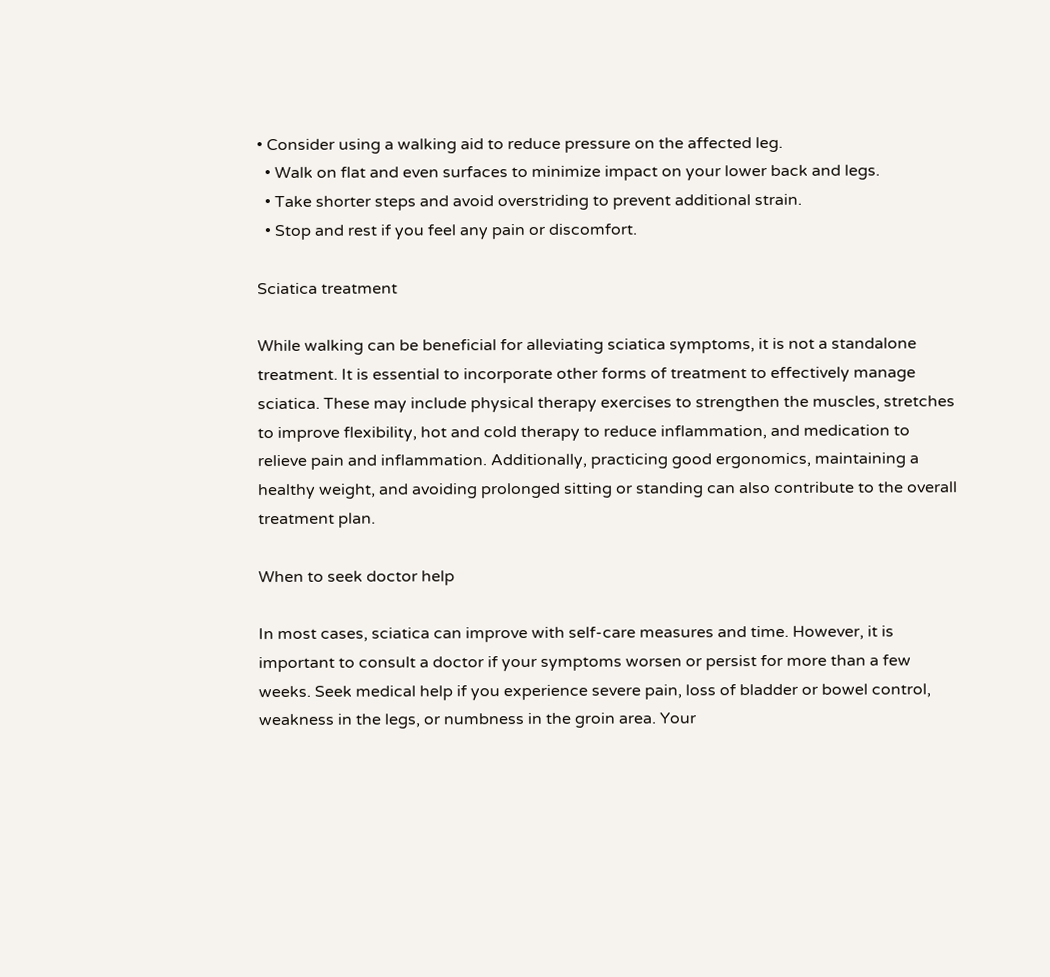• Consider using a walking aid to reduce pressure on the affected leg.
  • Walk on flat and even surfaces to minimize impact on your lower back and legs.
  • Take shorter steps and avoid overstriding to prevent additional strain.
  • Stop and rest if you feel any pain or discomfort.

Sciatica treatment

While walking can be beneficial for alleviating sciatica symptoms, it is not a standalone treatment. It is essential to incorporate other forms of treatment to effectively manage sciatica. These may include physical therapy exercises to strengthen the muscles, stretches to improve flexibility, hot and cold therapy to reduce inflammation, and medication to relieve pain and inflammation. Additionally, practicing good ergonomics, maintaining a healthy weight, and avoiding prolonged sitting or standing can also contribute to the overall treatment plan.

When to seek doctor help

In most cases, sciatica can improve with self-care measures and time. However, it is important to consult a doctor if your symptoms worsen or persist for more than a few weeks. Seek medical help if you experience severe pain, loss of bladder or bowel control, weakness in the legs, or numbness in the groin area. Your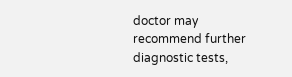doctor may recommend further diagnostic tests,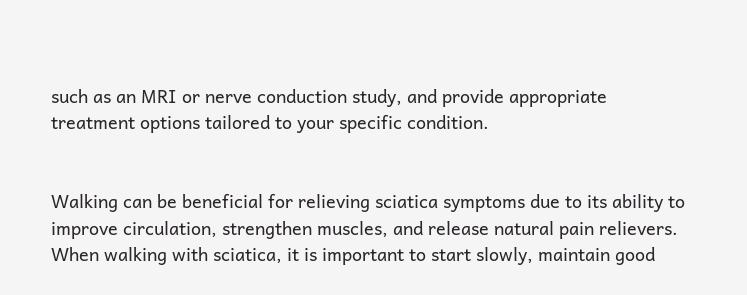such as an MRI or nerve conduction study, and provide appropriate treatment options tailored to your specific condition.


Walking can be beneficial for relieving sciatica symptoms due to its ability to improve circulation, strengthen muscles, and release natural pain relievers. When walking with sciatica, it is important to start slowly, maintain good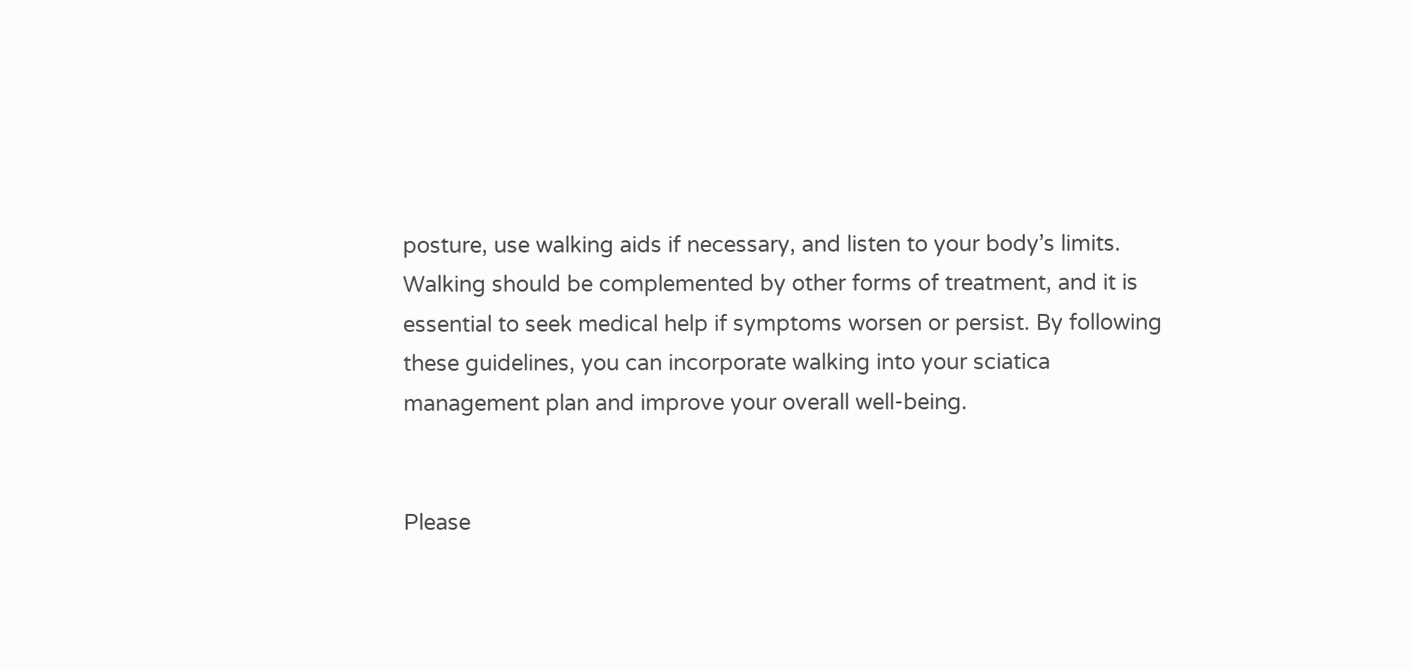posture, use walking aids if necessary, and listen to your body’s limits. Walking should be complemented by other forms of treatment, and it is essential to seek medical help if symptoms worsen or persist. By following these guidelines, you can incorporate walking into your sciatica management plan and improve your overall well-being.


Please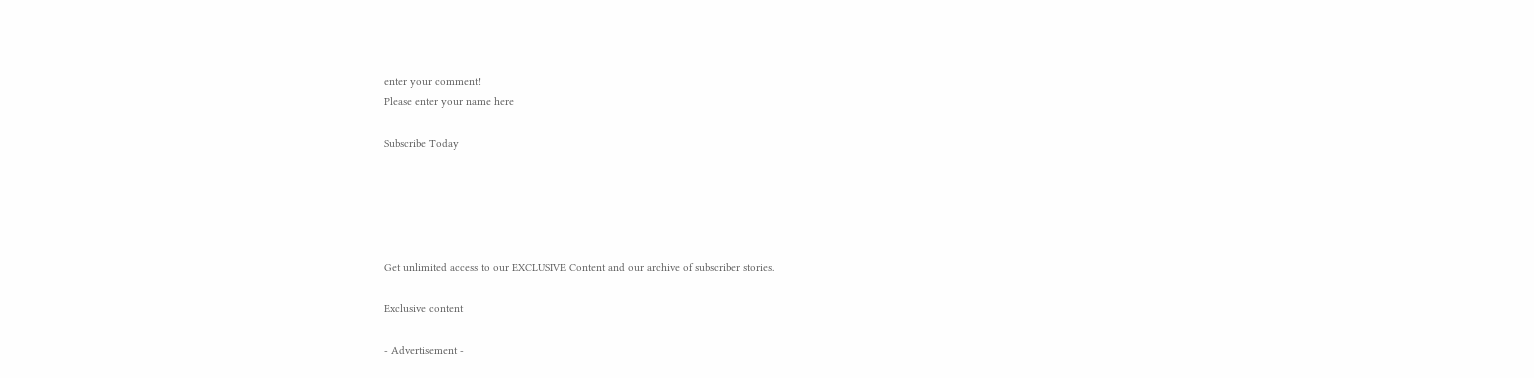enter your comment!
Please enter your name here

Subscribe Today





Get unlimited access to our EXCLUSIVE Content and our archive of subscriber stories.

Exclusive content

- Advertisement -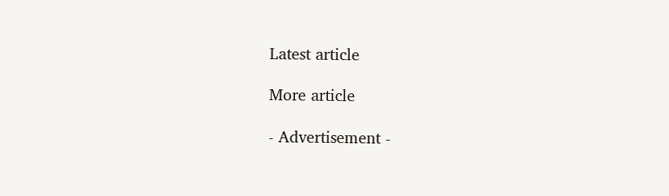Latest article

More article

- Advertisement -